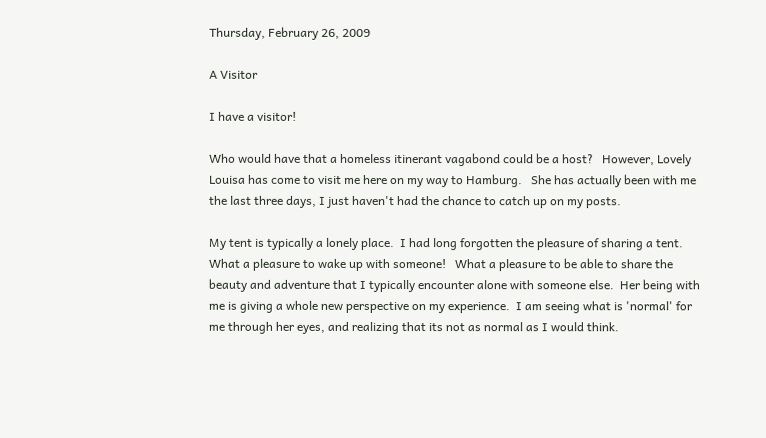Thursday, February 26, 2009

A Visitor

I have a visitor!

Who would have that a homeless itinerant vagabond could be a host?   However, Lovely Louisa has come to visit me here on my way to Hamburg.   She has actually been with me the last three days, I just haven't had the chance to catch up on my posts.

My tent is typically a lonely place.  I had long forgotten the pleasure of sharing a tent.  What a pleasure to wake up with someone!   What a pleasure to be able to share the beauty and adventure that I typically encounter alone with someone else.  Her being with me is giving a whole new perspective on my experience.  I am seeing what is 'normal' for me through her eyes, and realizing that its not as normal as I would think.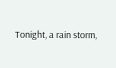Tonight, a rain storm,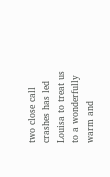two close call crashes has led Louisa to treat us to a wonderfully warm and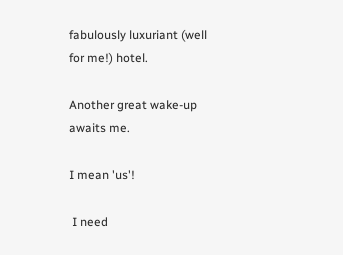fabulously luxuriant (well for me!) hotel.

Another great wake-up awaits me.

I mean 'us'!

 I need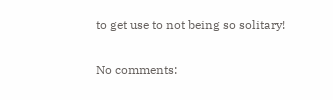to get use to not being so solitary!

No comments: